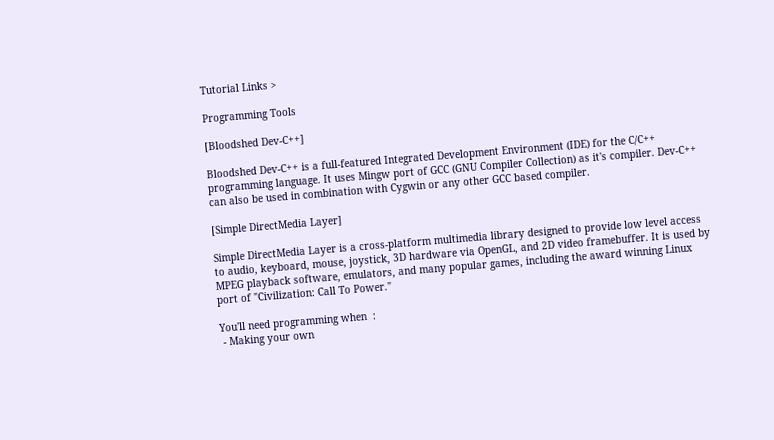Tutorial Links >

Programming Tools

[Bloodshed Dev-C++]

Bloodshed Dev-C++ is a full-featured Integrated Development Environment (IDE) for the C/C++ programming language. It uses Mingw port of GCC (GNU Compiler Collection) as it's compiler. Dev-C++ can also be used in combination with Cygwin or any other GCC based compiler.

[Simple DirectMedia Layer]

Simple DirectMedia Layer is a cross-platform multimedia library designed to provide low level access to audio, keyboard, mouse, joystick, 3D hardware via OpenGL, and 2D video framebuffer. It is used by MPEG playback software, emulators, and many popular games, including the award winning Linux port of "Civilization: Call To Power."

You'll need programming when  :
 - Making your own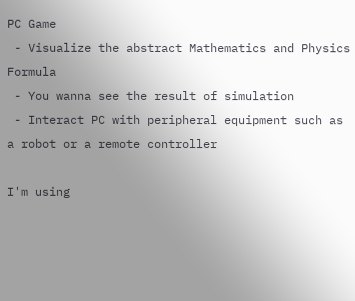PC Game
 - Visualize the abstract Mathematics and Physics Formula
 - You wanna see the result of simulation
 - Interact PC with peripheral equipment such as a robot or a remote controller

I'm using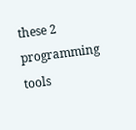these 2 programming tools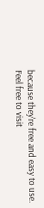because they're free and easy to use.
Feel free to visit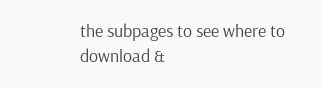the subpages to see where to download &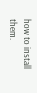how to install them.